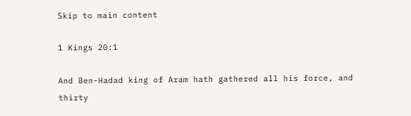Skip to main content

1 Kings 20:1

And Ben-Hadad king of Aram hath gathered all his force, and thirty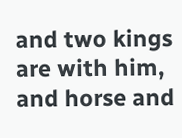and two kings are with him, and horse and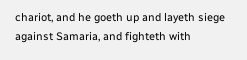chariot, and he goeth up and layeth siege against Samaria, and fighteth with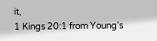it,
1 Kings 20:1 from Young's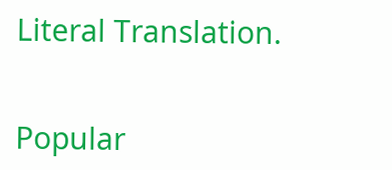Literal Translation.


Popular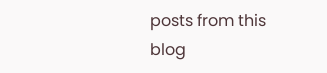posts from this blog